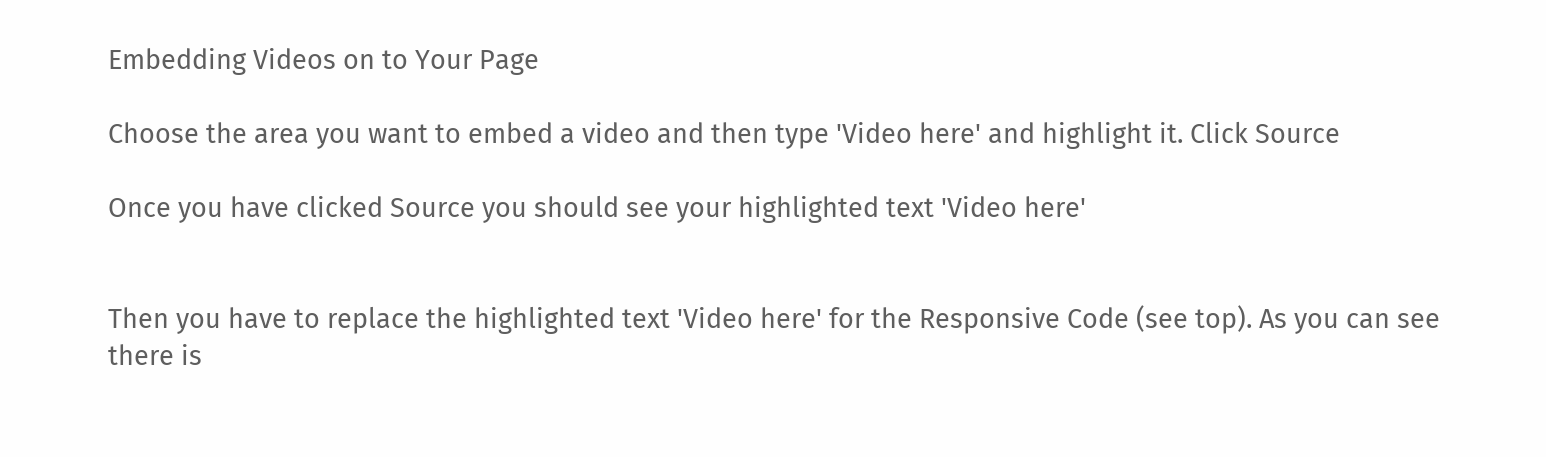Embedding Videos on to Your Page

Choose the area you want to embed a video and then type 'Video here' and highlight it. Click Source

Once you have clicked Source you should see your highlighted text 'Video here'


Then you have to replace the highlighted text 'Video here' for the Responsive Code (see top). As you can see there is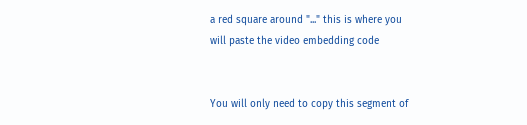a red square around "..." this is where you will paste the video embedding code


You will only need to copy this segment of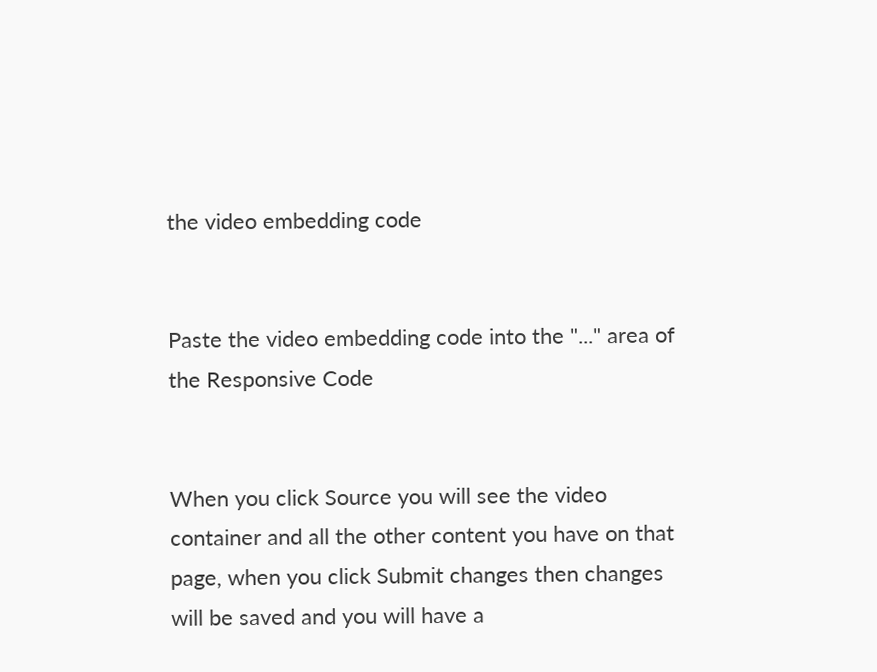the video embedding code


Paste the video embedding code into the "..." area of the Responsive Code


When you click Source you will see the video container and all the other content you have on that page, when you click Submit changes then changes will be saved and you will have a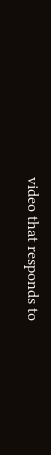video that responds to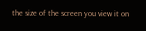the size of the screen you view it on